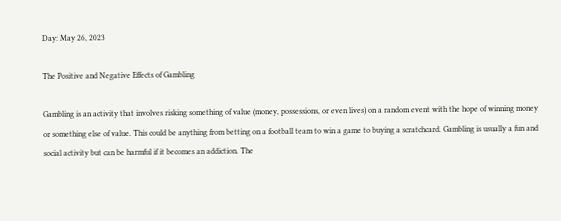Day: May 26, 2023

The Positive and Negative Effects of Gambling

Gambling is an activity that involves risking something of value (money, possessions, or even lives) on a random event with the hope of winning money or something else of value. This could be anything from betting on a football team to win a game to buying a scratchcard. Gambling is usually a fun and social activity but can be harmful if it becomes an addiction. The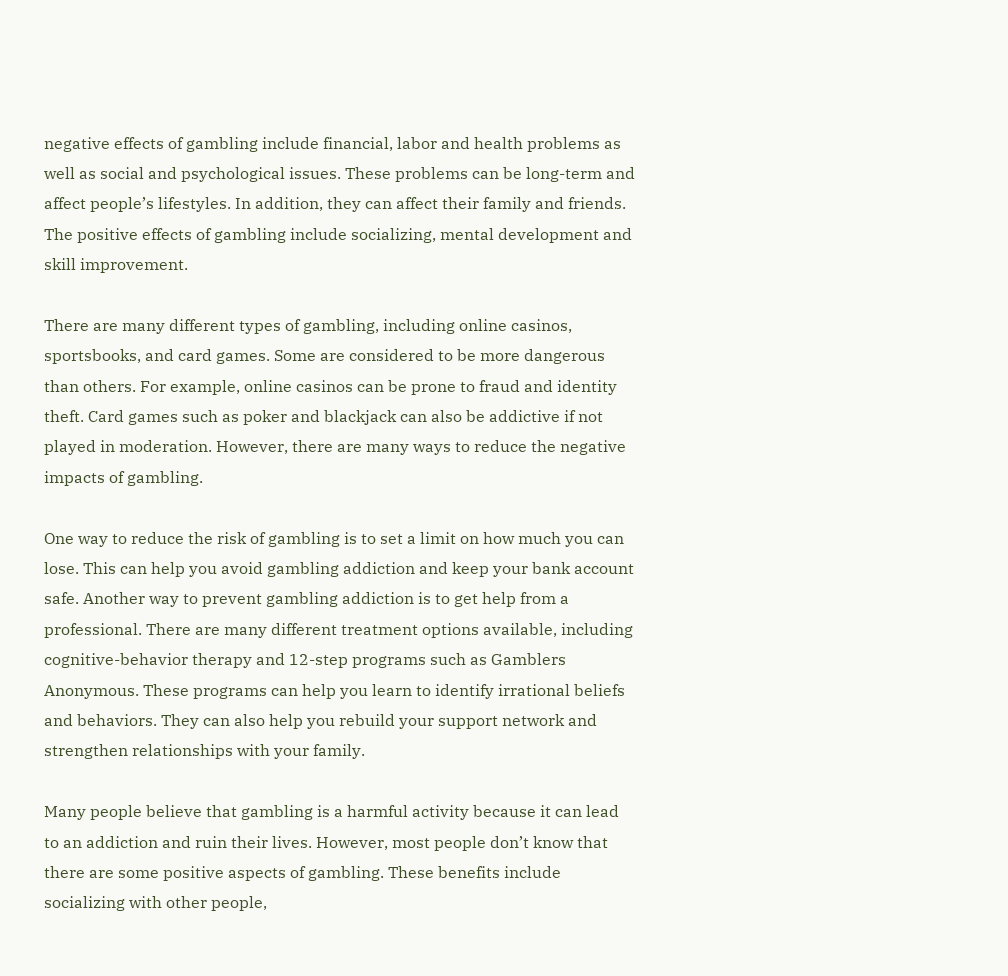negative effects of gambling include financial, labor and health problems as well as social and psychological issues. These problems can be long-term and affect people’s lifestyles. In addition, they can affect their family and friends. The positive effects of gambling include socializing, mental development and skill improvement.

There are many different types of gambling, including online casinos, sportsbooks, and card games. Some are considered to be more dangerous than others. For example, online casinos can be prone to fraud and identity theft. Card games such as poker and blackjack can also be addictive if not played in moderation. However, there are many ways to reduce the negative impacts of gambling.

One way to reduce the risk of gambling is to set a limit on how much you can lose. This can help you avoid gambling addiction and keep your bank account safe. Another way to prevent gambling addiction is to get help from a professional. There are many different treatment options available, including cognitive-behavior therapy and 12-step programs such as Gamblers Anonymous. These programs can help you learn to identify irrational beliefs and behaviors. They can also help you rebuild your support network and strengthen relationships with your family.

Many people believe that gambling is a harmful activity because it can lead to an addiction and ruin their lives. However, most people don’t know that there are some positive aspects of gambling. These benefits include socializing with other people,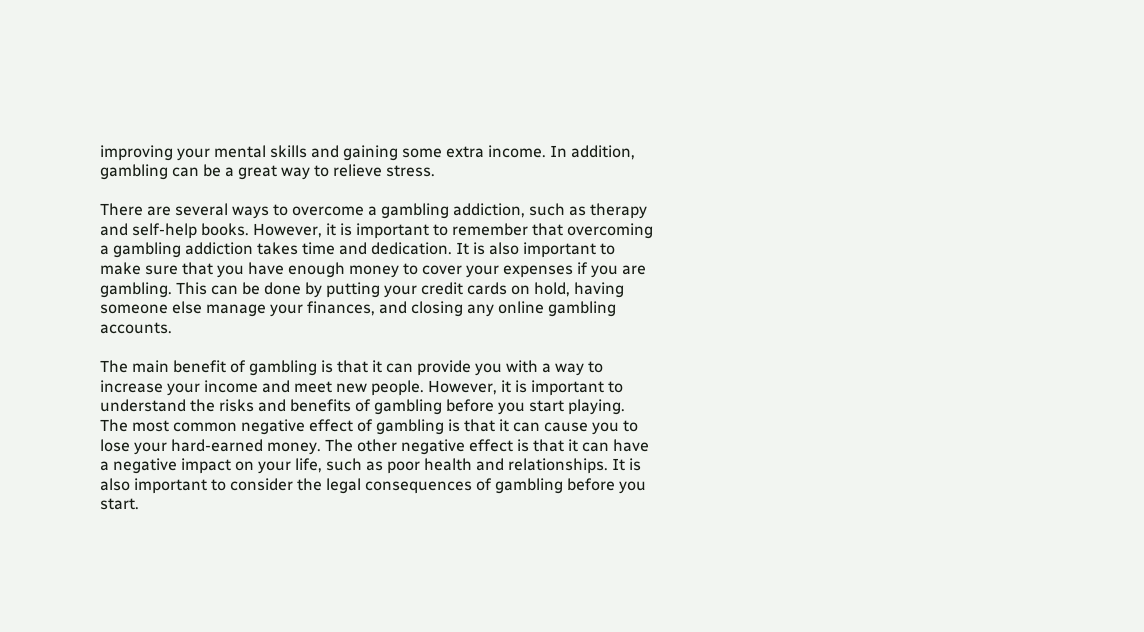improving your mental skills and gaining some extra income. In addition, gambling can be a great way to relieve stress.

There are several ways to overcome a gambling addiction, such as therapy and self-help books. However, it is important to remember that overcoming a gambling addiction takes time and dedication. It is also important to make sure that you have enough money to cover your expenses if you are gambling. This can be done by putting your credit cards on hold, having someone else manage your finances, and closing any online gambling accounts.

The main benefit of gambling is that it can provide you with a way to increase your income and meet new people. However, it is important to understand the risks and benefits of gambling before you start playing. The most common negative effect of gambling is that it can cause you to lose your hard-earned money. The other negative effect is that it can have a negative impact on your life, such as poor health and relationships. It is also important to consider the legal consequences of gambling before you start.